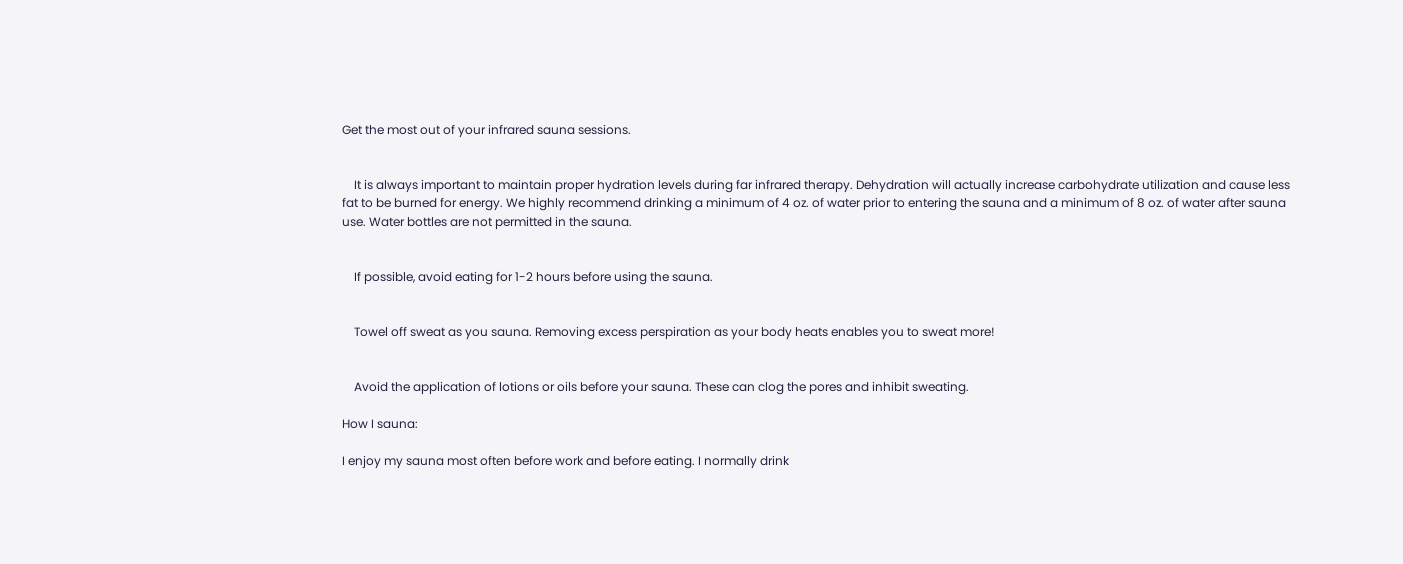Get the most out of your infrared sauna sessions.


    It is always important to maintain proper hydration levels during far infrared therapy. Dehydration will actually increase carbohydrate utilization and cause less fat to be burned for energy. We highly recommend drinking a minimum of 4 oz. of water prior to entering the sauna and a minimum of 8 oz. of water after sauna use. Water bottles are not permitted in the sauna.


    If possible, avoid eating for 1-2 hours before using the sauna.


    Towel off sweat as you sauna. Removing excess perspiration as your body heats enables you to sweat more!


    Avoid the application of lotions or oils before your sauna. These can clog the pores and inhibit sweating.

How I sauna:

I enjoy my sauna most often before work and before eating. I normally drink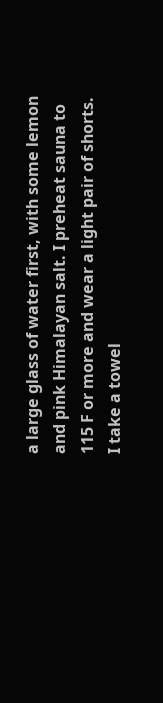a large glass of water first, with some lemon and pink Himalayan salt. I preheat sauna to 115 F or more and wear a light pair of shorts. I take a towel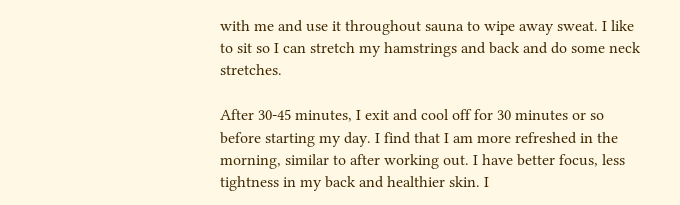with me and use it throughout sauna to wipe away sweat. I like to sit so I can stretch my hamstrings and back and do some neck stretches.

After 30-45 minutes, I exit and cool off for 30 minutes or so before starting my day. I find that I am more refreshed in the morning, similar to after working out. I have better focus, less tightness in my back and healthier skin. I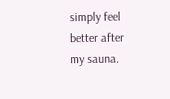simply feel better after my sauna.